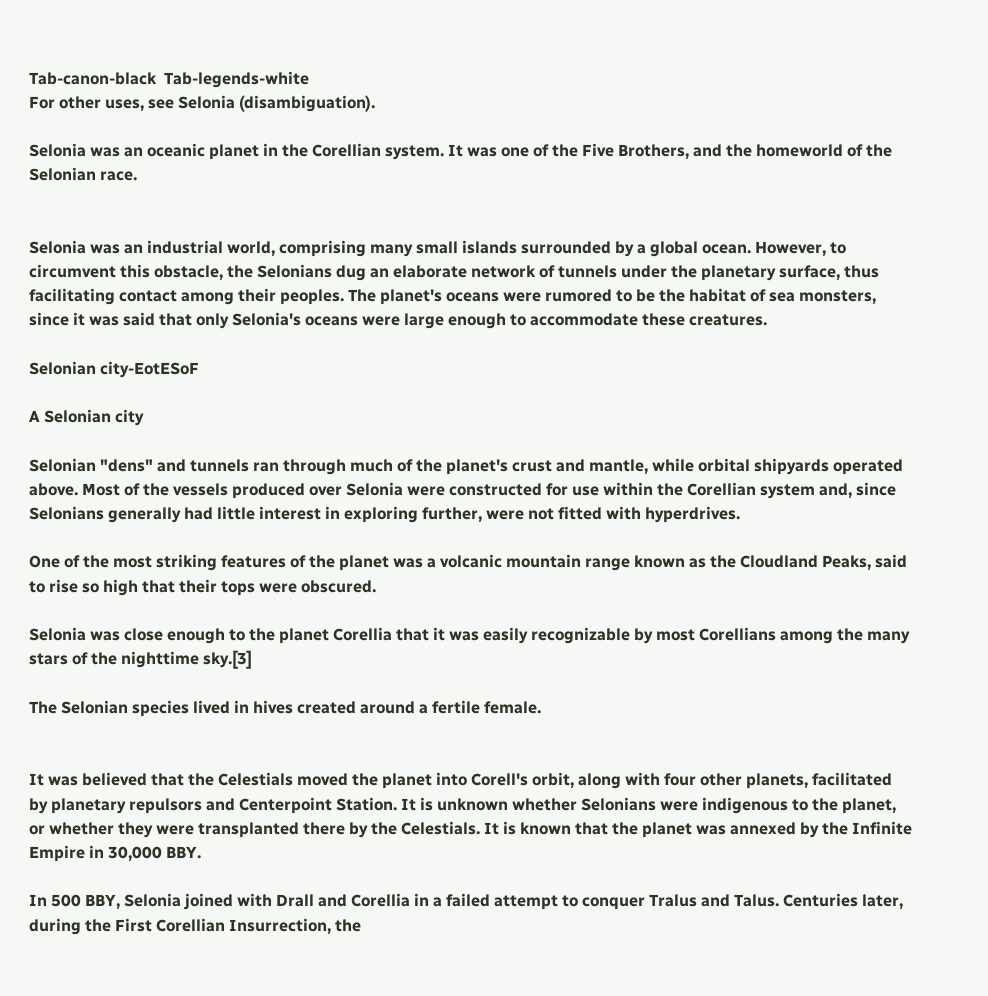Tab-canon-black  Tab-legends-white
For other uses, see Selonia (disambiguation).

Selonia was an oceanic planet in the Corellian system. It was one of the Five Brothers, and the homeworld of the Selonian race.


Selonia was an industrial world, comprising many small islands surrounded by a global ocean. However, to circumvent this obstacle, the Selonians dug an elaborate network of tunnels under the planetary surface, thus facilitating contact among their peoples. The planet's oceans were rumored to be the habitat of sea monsters, since it was said that only Selonia's oceans were large enough to accommodate these creatures.

Selonian city-EotESoF

A Selonian city

Selonian "dens" and tunnels ran through much of the planet's crust and mantle, while orbital shipyards operated above. Most of the vessels produced over Selonia were constructed for use within the Corellian system and, since Selonians generally had little interest in exploring further, were not fitted with hyperdrives.

One of the most striking features of the planet was a volcanic mountain range known as the Cloudland Peaks, said to rise so high that their tops were obscured.

Selonia was close enough to the planet Corellia that it was easily recognizable by most Corellians among the many stars of the nighttime sky.[3]

The Selonian species lived in hives created around a fertile female.


It was believed that the Celestials moved the planet into Corell's orbit, along with four other planets, facilitated by planetary repulsors and Centerpoint Station. It is unknown whether Selonians were indigenous to the planet, or whether they were transplanted there by the Celestials. It is known that the planet was annexed by the Infinite Empire in 30,000 BBY.

In 500 BBY, Selonia joined with Drall and Corellia in a failed attempt to conquer Tralus and Talus. Centuries later, during the First Corellian Insurrection, the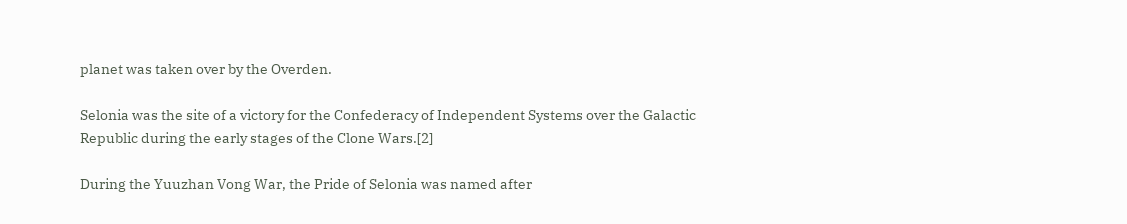planet was taken over by the Overden.

Selonia was the site of a victory for the Confederacy of Independent Systems over the Galactic Republic during the early stages of the Clone Wars.[2]

During the Yuuzhan Vong War, the Pride of Selonia was named after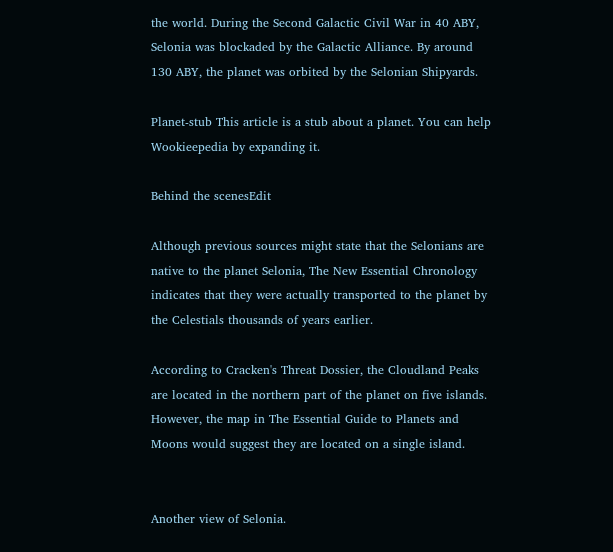the world. During the Second Galactic Civil War in 40 ABY, Selonia was blockaded by the Galactic Alliance. By around 130 ABY, the planet was orbited by the Selonian Shipyards.

Planet-stub This article is a stub about a planet. You can help Wookieepedia by expanding it.

Behind the scenesEdit

Although previous sources might state that the Selonians are native to the planet Selonia, The New Essential Chronology indicates that they were actually transported to the planet by the Celestials thousands of years earlier.

According to Cracken's Threat Dossier, the Cloudland Peaks are located in the northern part of the planet on five islands. However, the map in The Essential Guide to Planets and Moons would suggest they are located on a single island.


Another view of Selonia.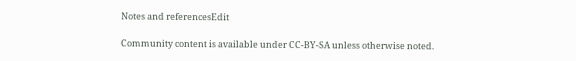Notes and referencesEdit

Community content is available under CC-BY-SA unless otherwise noted.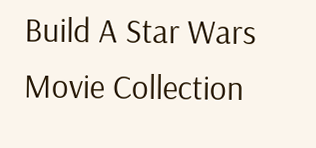Build A Star Wars Movie Collection